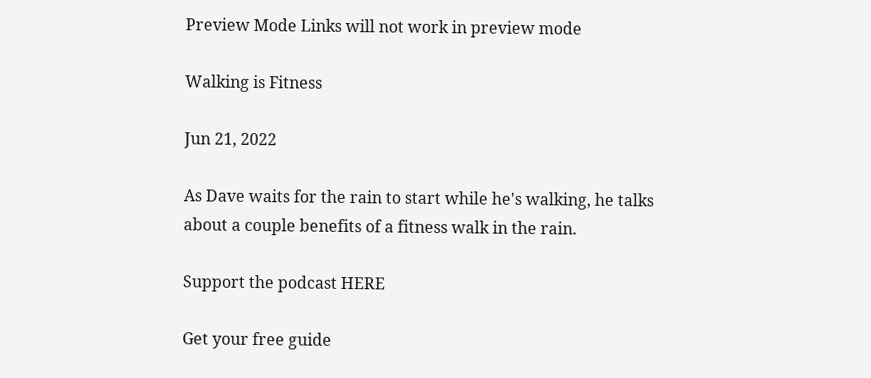Preview Mode Links will not work in preview mode

Walking is Fitness

Jun 21, 2022

As Dave waits for the rain to start while he's walking, he talks about a couple benefits of a fitness walk in the rain.

Support the podcast HERE

Get your free guide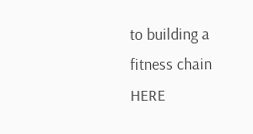to building a fitness chain HERE